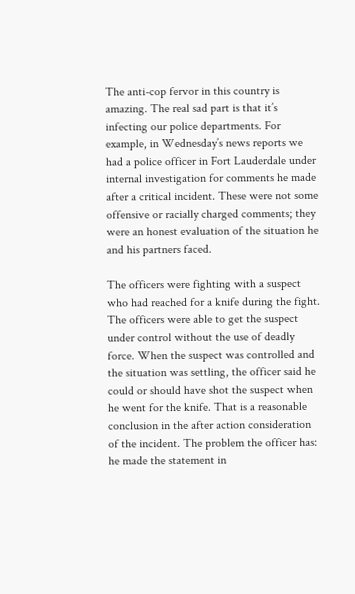The anti-cop fervor in this country is amazing. The real sad part is that it’s infecting our police departments. For example, in Wednesday’s news reports we had a police officer in Fort Lauderdale under internal investigation for comments he made after a critical incident. These were not some offensive or racially charged comments; they were an honest evaluation of the situation he and his partners faced.

The officers were fighting with a suspect who had reached for a knife during the fight. The officers were able to get the suspect under control without the use of deadly force. When the suspect was controlled and the situation was settling, the officer said he could or should have shot the suspect when he went for the knife. That is a reasonable conclusion in the after action consideration of the incident. The problem the officer has: he made the statement in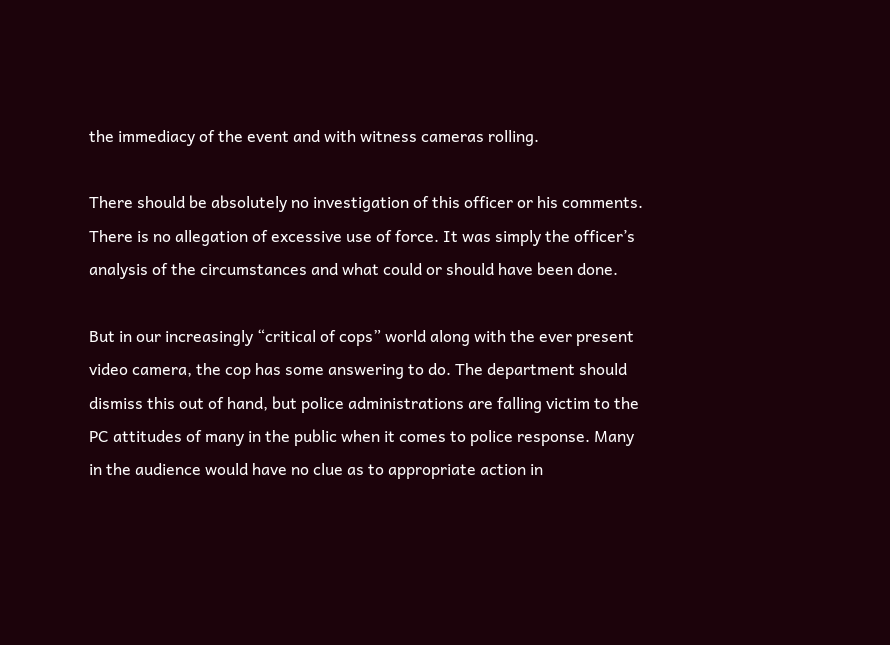the immediacy of the event and with witness cameras rolling.

There should be absolutely no investigation of this officer or his comments. There is no allegation of excessive use of force. It was simply the officer’s analysis of the circumstances and what could or should have been done.

But in our increasingly “critical of cops” world along with the ever present video camera, the cop has some answering to do. The department should dismiss this out of hand, but police administrations are falling victim to the PC attitudes of many in the public when it comes to police response. Many in the audience would have no clue as to appropriate action in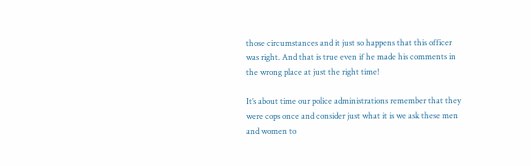those circumstances and it just so happens that this officer was right. And that is true even if he made his comments in the wrong place at just the right time!

It’s about time our police administrations remember that they were cops once and consider just what it is we ask these men and women to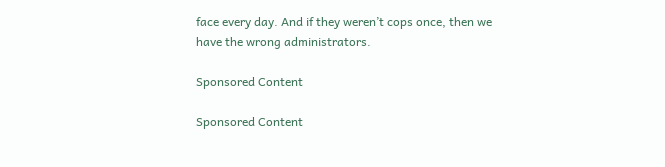face every day. And if they weren’t cops once, then we have the wrong administrators.

Sponsored Content

Sponsored Content